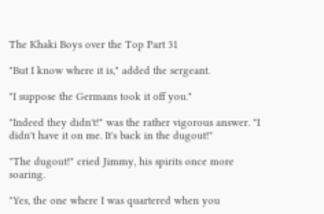The Khaki Boys over the Top Part 31

"But I know where it is," added the sergeant.

"I suppose the Germans took it off you."

"Indeed they didn't!" was the rather vigorous answer. "I didn't have it on me. It's back in the dugout!"

"The dugout!" cried Jimmy, his spirits once more soaring.

"Yes, the one where I was quartered when you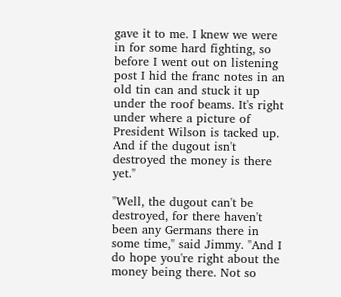gave it to me. I knew we were in for some hard fighting, so before I went out on listening post I hid the franc notes in an old tin can and stuck it up under the roof beams. It's right under where a picture of President Wilson is tacked up. And if the dugout isn't destroyed the money is there yet."

"Well, the dugout can't be destroyed, for there haven't been any Germans there in some time," said Jimmy. "And I do hope you're right about the money being there. Not so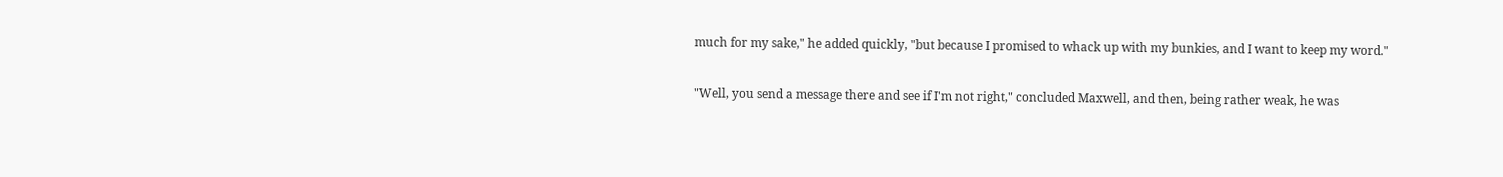much for my sake," he added quickly, "but because I promised to whack up with my bunkies, and I want to keep my word."

"Well, you send a message there and see if I'm not right," concluded Maxwell, and then, being rather weak, he was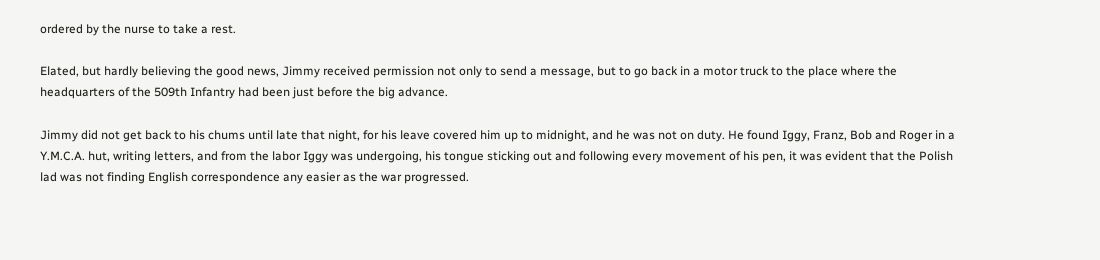ordered by the nurse to take a rest.

Elated, but hardly believing the good news, Jimmy received permission not only to send a message, but to go back in a motor truck to the place where the headquarters of the 509th Infantry had been just before the big advance.

Jimmy did not get back to his chums until late that night, for his leave covered him up to midnight, and he was not on duty. He found Iggy, Franz, Bob and Roger in a Y.M.C.A. hut, writing letters, and from the labor Iggy was undergoing, his tongue sticking out and following every movement of his pen, it was evident that the Polish lad was not finding English correspondence any easier as the war progressed.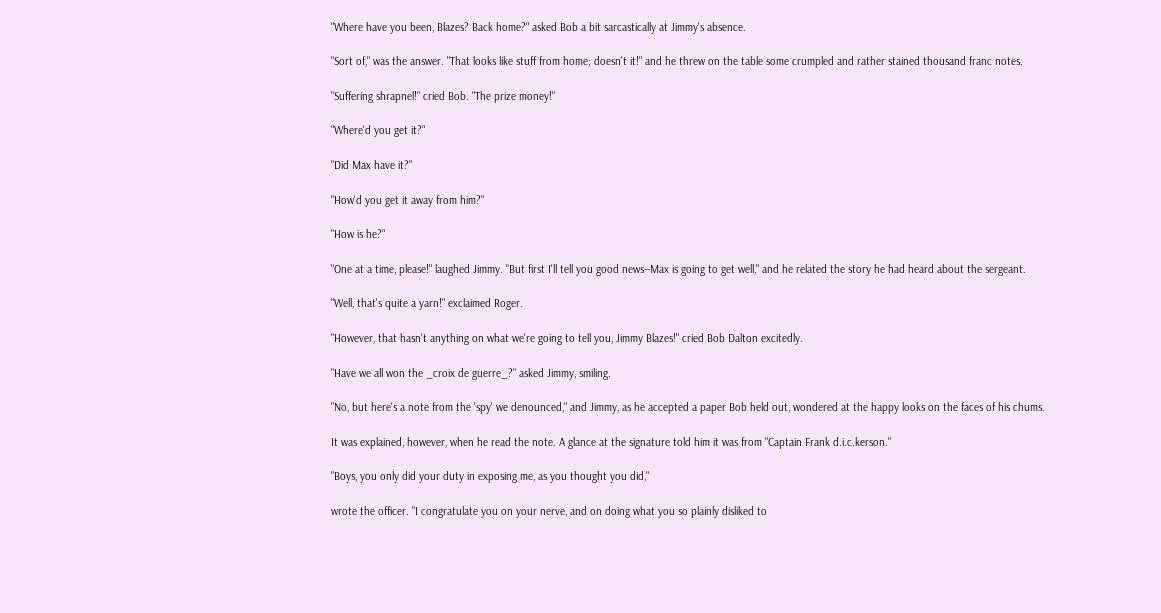"Where have you been, Blazes? Back home?" asked Bob a bit sarcastically at Jimmy's absence.

"Sort of," was the answer. "That looks like stuff from home; doesn't it!" and he threw on the table some crumpled and rather stained thousand franc notes.

"Suffering shrapnel!" cried Bob. "The prize money!"

"Where'd you get it?"

"Did Max have it?"

"How'd you get it away from him?"

"How is he?"

"One at a time, please!" laughed Jimmy. "But first I'll tell you good news--Max is going to get well," and he related the story he had heard about the sergeant.

"Well, that's quite a yarn!" exclaimed Roger.

"However, that hasn't anything on what we're going to tell you, Jimmy Blazes!" cried Bob Dalton excitedly.

"Have we all won the _croix de guerre_?" asked Jimmy, smiling.

"No, but here's a note from the 'spy' we denounced," and Jimmy, as he accepted a paper Bob held out, wondered at the happy looks on the faces of his chums.

It was explained, however, when he read the note. A glance at the signature told him it was from "Captain Frank d.i.c.kerson."

"Boys, you only did your duty in exposing me, as you thought you did,"

wrote the officer. "I congratulate you on your nerve, and on doing what you so plainly disliked to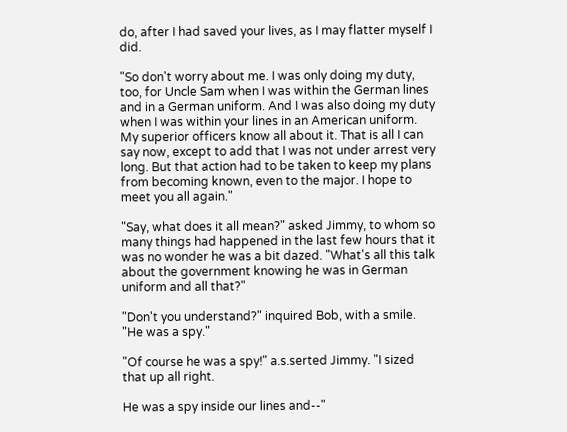do, after I had saved your lives, as I may flatter myself I did.

"So don't worry about me. I was only doing my duty, too, for Uncle Sam when I was within the German lines and in a German uniform. And I was also doing my duty when I was within your lines in an American uniform. My superior officers know all about it. That is all I can say now, except to add that I was not under arrest very long. But that action had to be taken to keep my plans from becoming known, even to the major. I hope to meet you all again."

"Say, what does it all mean?" asked Jimmy, to whom so many things had happened in the last few hours that it was no wonder he was a bit dazed. "What's all this talk about the government knowing he was in German uniform and all that?"

"Don't you understand?" inquired Bob, with a smile. "He was a spy."

"Of course he was a spy!" a.s.serted Jimmy. "I sized that up all right.

He was a spy inside our lines and--"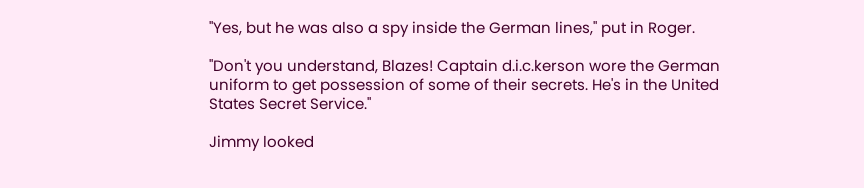"Yes, but he was also a spy inside the German lines," put in Roger.

"Don't you understand, Blazes! Captain d.i.c.kerson wore the German uniform to get possession of some of their secrets. He's in the United States Secret Service."

Jimmy looked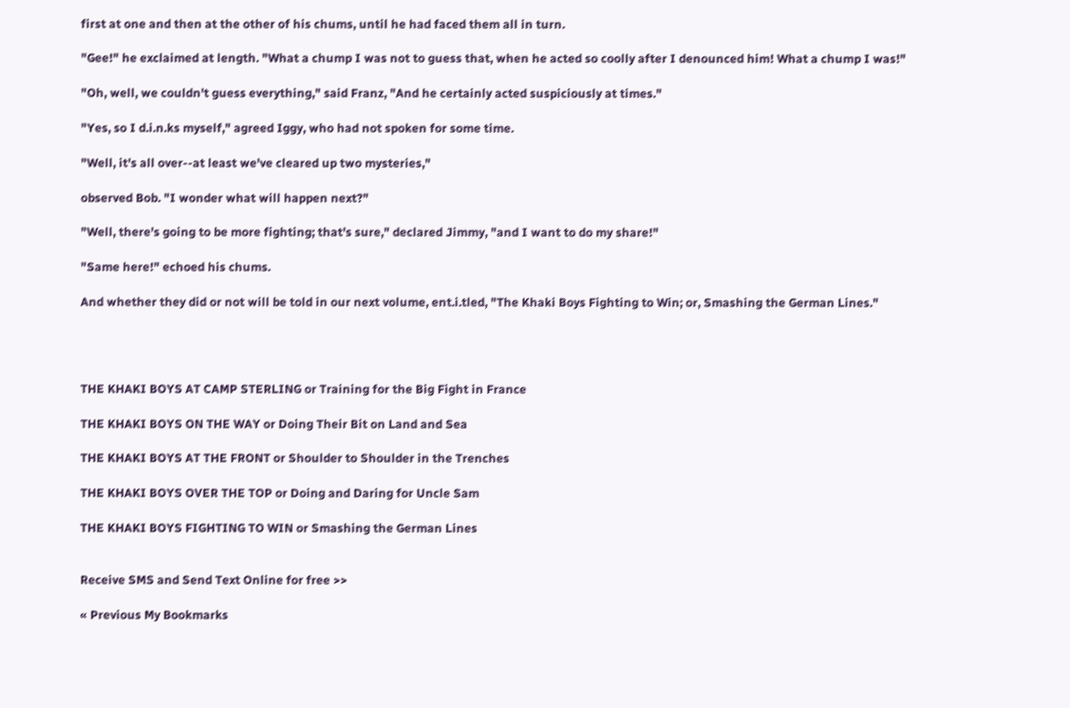first at one and then at the other of his chums, until he had faced them all in turn.

"Gee!" he exclaimed at length. "What a chump I was not to guess that, when he acted so coolly after I denounced him! What a chump I was!"

"Oh, well, we couldn't guess everything," said Franz, "And he certainly acted suspiciously at times."

"Yes, so I d.i.n.ks myself," agreed Iggy, who had not spoken for some time.

"Well, it's all over--at least we've cleared up two mysteries,"

observed Bob. "I wonder what will happen next?"

"Well, there's going to be more fighting; that's sure," declared Jimmy, "and I want to do my share!"

"Same here!" echoed his chums.

And whether they did or not will be told in our next volume, ent.i.tled, "The Khaki Boys Fighting to Win; or, Smashing the German Lines."




THE KHAKI BOYS AT CAMP STERLING or Training for the Big Fight in France

THE KHAKI BOYS ON THE WAY or Doing Their Bit on Land and Sea

THE KHAKI BOYS AT THE FRONT or Shoulder to Shoulder in the Trenches

THE KHAKI BOYS OVER THE TOP or Doing and Daring for Uncle Sam

THE KHAKI BOYS FIGHTING TO WIN or Smashing the German Lines


Receive SMS and Send Text Online for free >>

« Previous My Bookmarks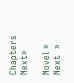Chapters Next»

Novel »
Next  »